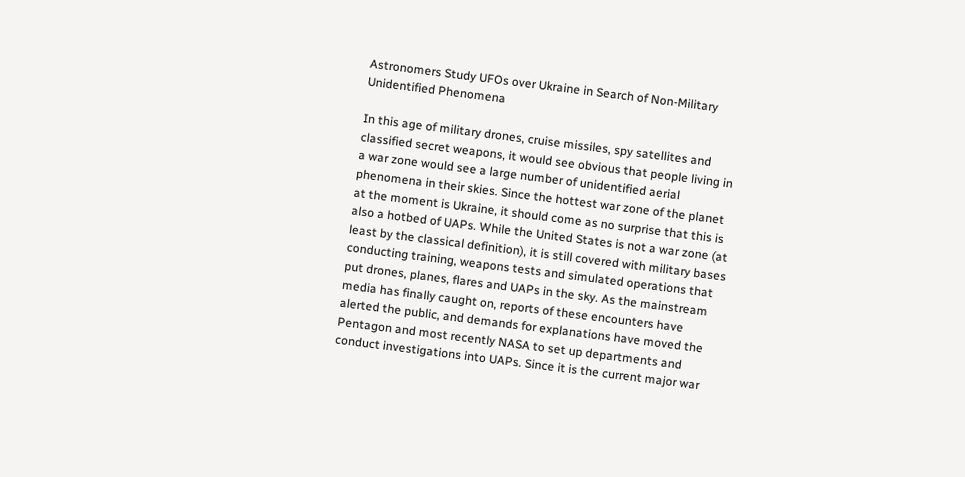Astronomers Study UFOs over Ukraine in Search of Non-Military Unidentified Phenomena

In this age of military drones, cruise missiles, spy satellites and classified secret weapons, it would see obvious that people living in a war zone would see a large number of unidentified aerial phenomena in their skies. Since the hottest war zone of the planet at the moment is Ukraine, it should come as no surprise that this is also a hotbed of UAPs. While the United States is not a war zone (at least by the classical definition), it is still covered with military bases conducting training, weapons tests and simulated operations that put drones, planes, flares and UAPs in the sky. As the mainstream media has finally caught on, reports of these encounters have alerted the public, and demands for explanations have moved the Pentagon and most recently NASA to set up departments and conduct investigations into UAPs. Since it is the current major war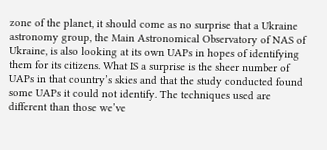zone of the planet, it should come as no surprise that a Ukraine astronomy group, the Main Astronomical Observatory of NAS of Ukraine, is also looking at its own UAPs in hopes of identifying them for its citizens. What IS a surprise is the sheer number of UAPs in that country’s skies and that the study conducted found some UAPs it could not identify. The techniques used are different than those we’ve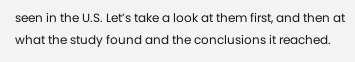seen in the U.S. Let’s take a look at them first, and then at what the study found and the conclusions it reached.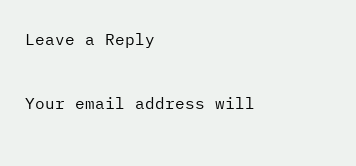Leave a Reply

Your email address will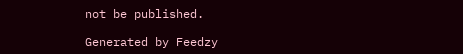not be published.

Generated by Feedzy